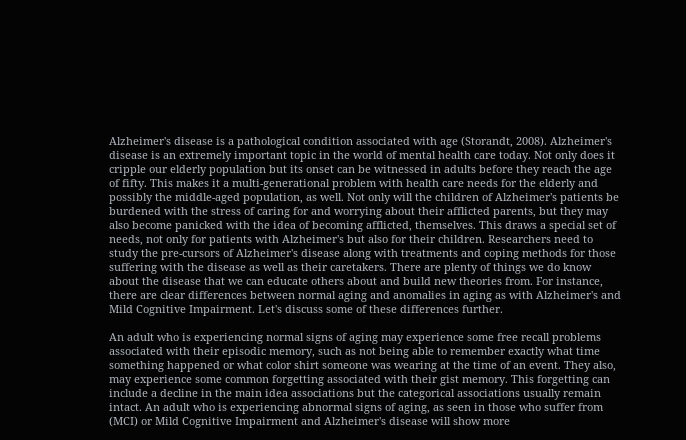Alzheimer's disease is a pathological condition associated with age (Storandt, 2008). Alzheimer's disease is an extremely important topic in the world of mental health care today. Not only does it cripple our elderly population but its onset can be witnessed in adults before they reach the age of fifty. This makes it a multi-generational problem with health care needs for the elderly and possibly the middle-aged population, as well. Not only will the children of Alzheimer's patients be burdened with the stress of caring for and worrying about their afflicted parents, but they may also become panicked with the idea of becoming afflicted, themselves. This draws a special set of needs, not only for patients with Alzheimer's but also for their children. Researchers need to study the pre-cursors of Alzheimer's disease along with treatments and coping methods for those suffering with the disease as well as their caretakers. There are plenty of things we do know about the disease that we can educate others about and build new theories from. For instance, there are clear differences between normal aging and anomalies in aging as with Alzheimer's and Mild Cognitive Impairment. Let's discuss some of these differences further.

An adult who is experiencing normal signs of aging may experience some free recall problems associated with their episodic memory, such as not being able to remember exactly what time something happened or what color shirt someone was wearing at the time of an event. They also, may experience some common forgetting associated with their gist memory. This forgetting can include a decline in the main idea associations but the categorical associations usually remain intact. An adult who is experiencing abnormal signs of aging, as seen in those who suffer from (MCI) or Mild Cognitive Impairment and Alzheimer's disease will show more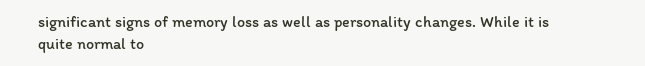significant signs of memory loss as well as personality changes. While it is quite normal to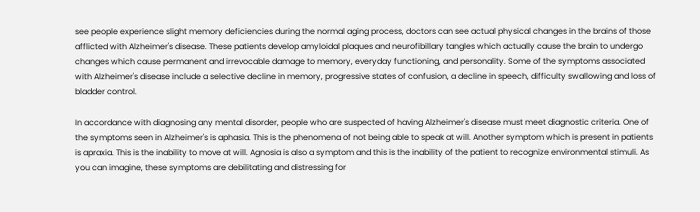see people experience slight memory deficiencies during the normal aging process, doctors can see actual physical changes in the brains of those afflicted with Alzheimer's disease. These patients develop amyloidal plaques and neurofibillary tangles which actually cause the brain to undergo changes which cause permanent and irrevocable damage to memory, everyday functioning, and personality. Some of the symptoms associated with Alzheimer's disease include a selective decline in memory, progressive states of confusion, a decline in speech, difficulty swallowing and loss of bladder control.

In accordance with diagnosing any mental disorder, people who are suspected of having Alzheimer's disease must meet diagnostic criteria. One of the symptoms seen in Alzheimer's is aphasia. This is the phenomena of not being able to speak at will. Another symptom which is present in patients is apraxia. This is the inability to move at will. Agnosia is also a symptom and this is the inability of the patient to recognize environmental stimuli. As you can imagine, these symptoms are debilitating and distressing for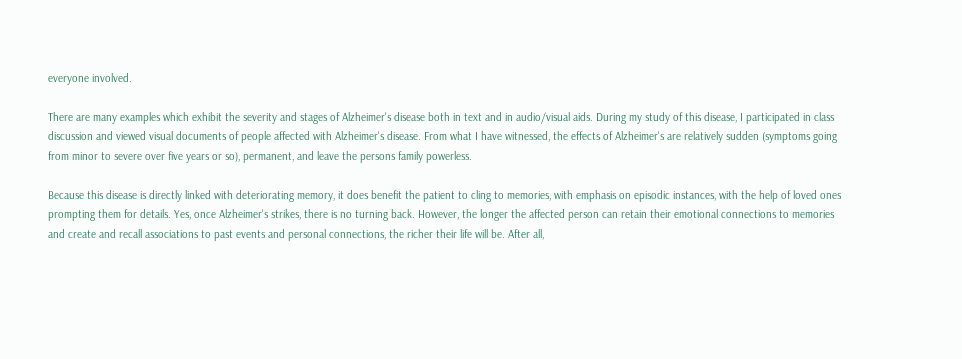everyone involved.

There are many examples which exhibit the severity and stages of Alzheimer's disease both in text and in audio/visual aids. During my study of this disease, I participated in class discussion and viewed visual documents of people affected with Alzheimer's disease. From what I have witnessed, the effects of Alzheimer's are relatively sudden (symptoms going from minor to severe over five years or so), permanent, and leave the persons family powerless.

Because this disease is directly linked with deteriorating memory, it does benefit the patient to cling to memories, with emphasis on episodic instances, with the help of loved ones prompting them for details. Yes, once Alzheimer's strikes, there is no turning back. However, the longer the affected person can retain their emotional connections to memories and create and recall associations to past events and personal connections, the richer their life will be. After all,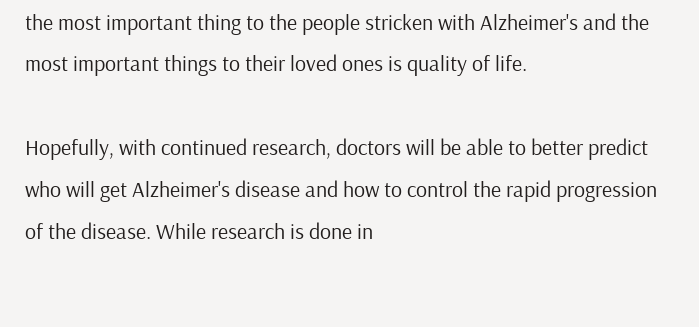the most important thing to the people stricken with Alzheimer's and the most important things to their loved ones is quality of life.

Hopefully, with continued research, doctors will be able to better predict who will get Alzheimer's disease and how to control the rapid progression of the disease. While research is done in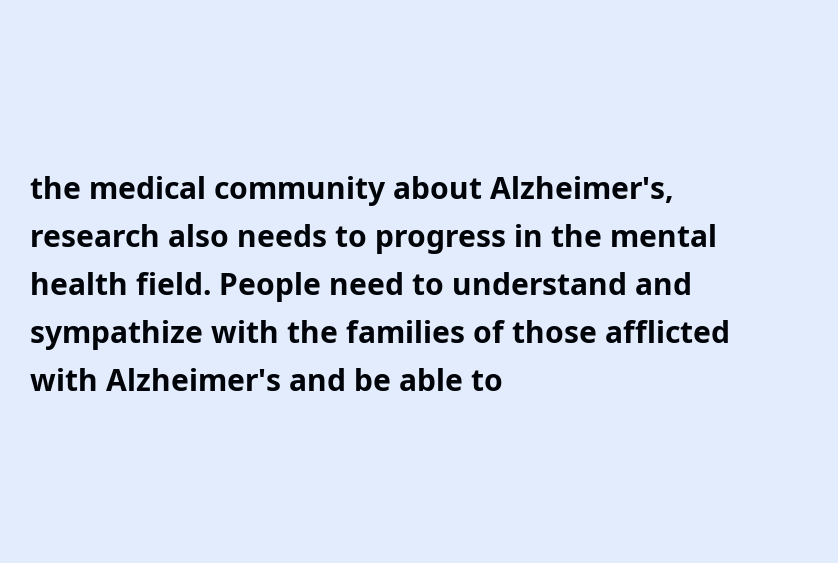the medical community about Alzheimer's, research also needs to progress in the mental health field. People need to understand and sympathize with the families of those afflicted with Alzheimer's and be able to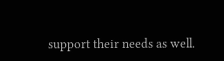support their needs as well.